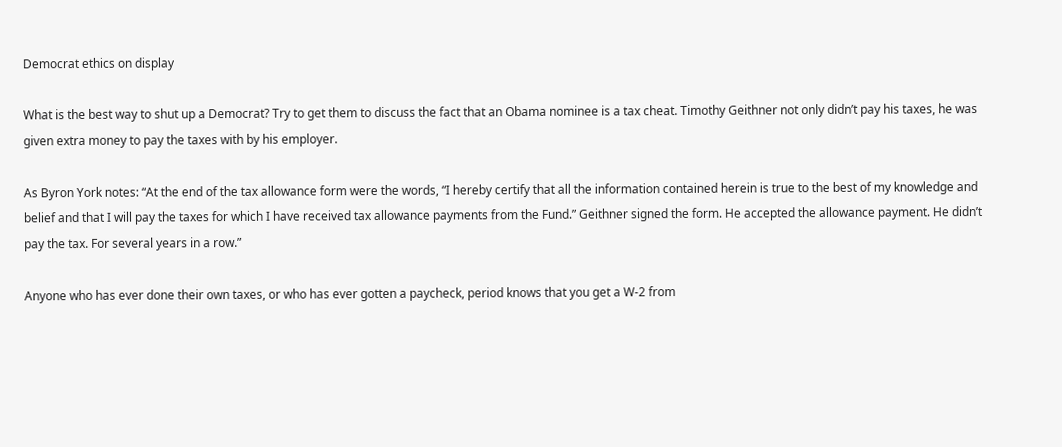Democrat ethics on display

What is the best way to shut up a Democrat? Try to get them to discuss the fact that an Obama nominee is a tax cheat. Timothy Geithner not only didn’t pay his taxes, he was given extra money to pay the taxes with by his employer.

As Byron York notes: “At the end of the tax allowance form were the words, “I hereby certify that all the information contained herein is true to the best of my knowledge and belief and that I will pay the taxes for which I have received tax allowance payments from the Fund.” Geithner signed the form. He accepted the allowance payment. He didn’t pay the tax. For several years in a row.”

Anyone who has ever done their own taxes, or who has ever gotten a paycheck, period knows that you get a W-2 from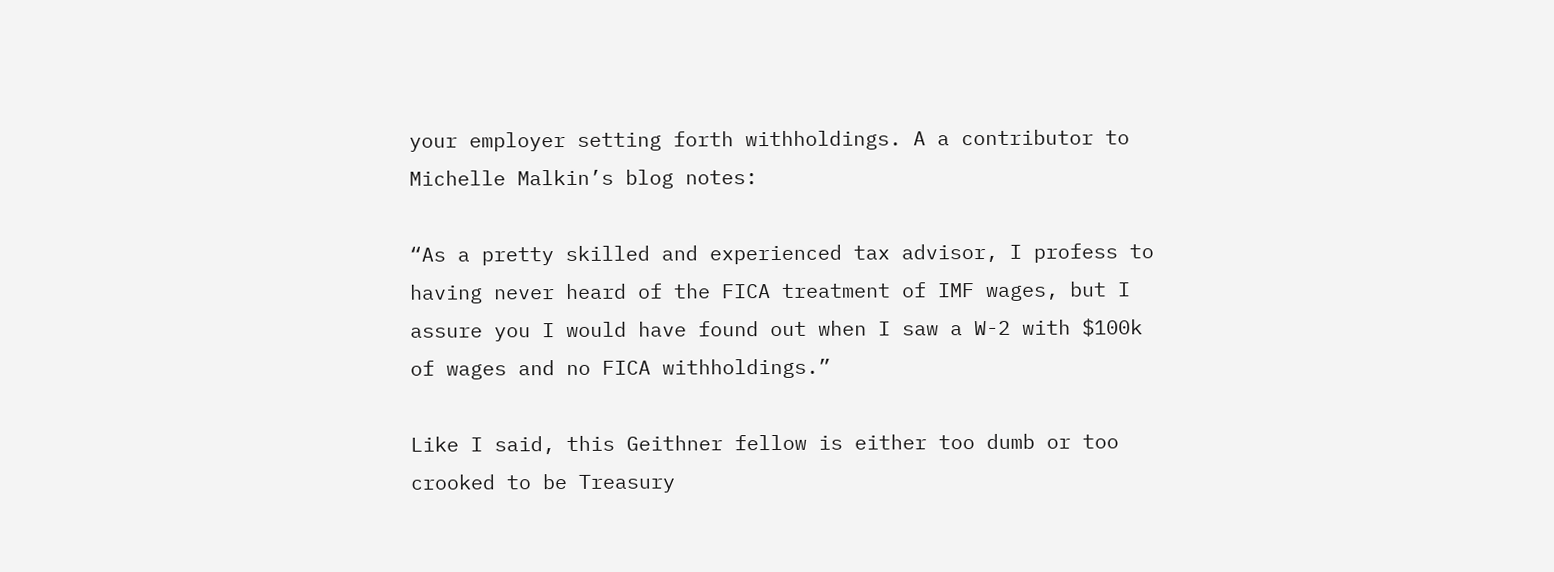your employer setting forth withholdings. A a contributor to Michelle Malkin’s blog notes:

“As a pretty skilled and experienced tax advisor, I profess to having never heard of the FICA treatment of IMF wages, but I assure you I would have found out when I saw a W-2 with $100k of wages and no FICA withholdings.”

Like I said, this Geithner fellow is either too dumb or too crooked to be Treasury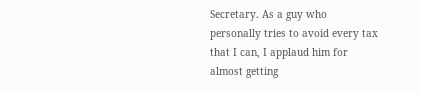Secretary. As a guy who personally tries to avoid every tax that I can, I applaud him for almost getting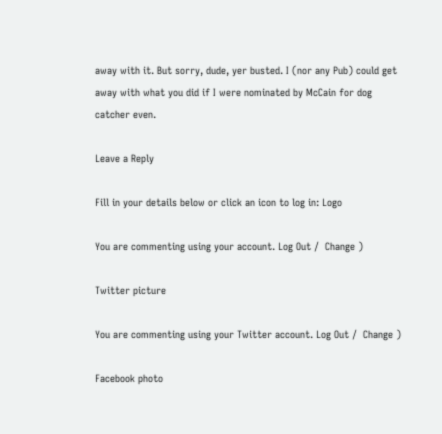away with it. But sorry, dude, yer busted. I (nor any Pub) could get away with what you did if I were nominated by McCain for dog catcher even.

Leave a Reply

Fill in your details below or click an icon to log in: Logo

You are commenting using your account. Log Out /  Change )

Twitter picture

You are commenting using your Twitter account. Log Out /  Change )

Facebook photo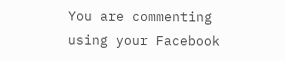You are commenting using your Facebook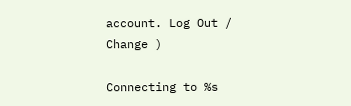account. Log Out /  Change )

Connecting to %s